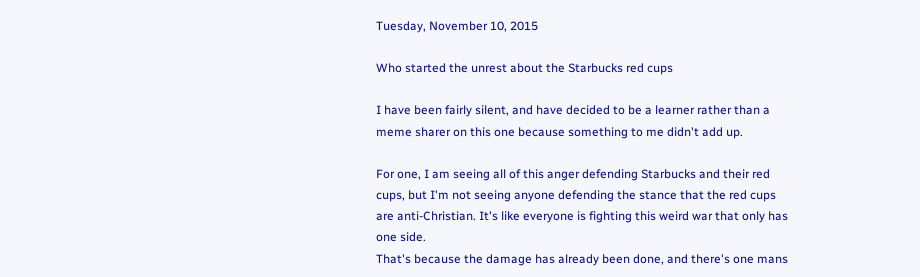Tuesday, November 10, 2015

Who started the unrest about the Starbucks red cups

I have been fairly silent, and have decided to be a learner rather than a meme sharer on this one because something to me didn't add up.

For one, I am seeing all of this anger defending Starbucks and their red cups, but I'm not seeing anyone defending the stance that the red cups are anti-Christian. It's like everyone is fighting this weird war that only has one side.
That's because the damage has already been done, and there's one mans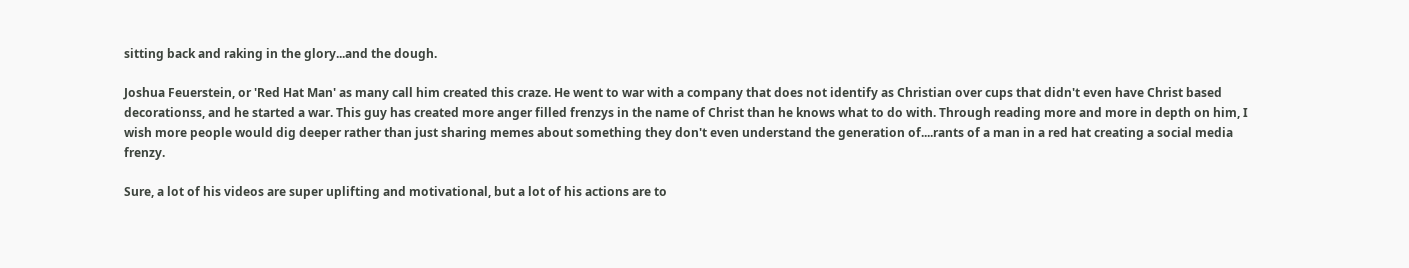sitting back and raking in the glory...and the dough.

Joshua Feuerstein, or 'Red Hat Man' as many call him created this craze. He went to war with a company that does not identify as Christian over cups that didn't even have Christ based decorationss, and he started a war. This guy has created more anger filled frenzys in the name of Christ than he knows what to do with. Through reading more and more in depth on him, I wish more people would dig deeper rather than just sharing memes about something they don't even understand the generation of....rants of a man in a red hat creating a social media frenzy.

Sure, a lot of his videos are super uplifting and motivational, but a lot of his actions are to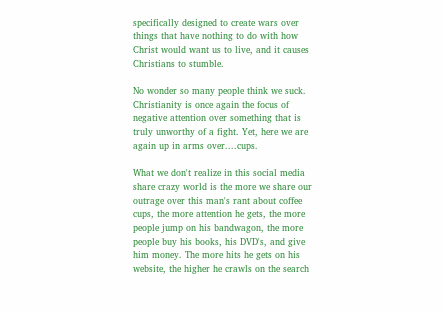specifically designed to create wars over things that have nothing to do with how Christ would want us to live, and it causes Christians to stumble.

No wonder so many people think we suck. Christianity is once again the focus of negative attention over something that is truly unworthy of a fight. Yet, here we are again up in arms over....cups.

What we don't realize in this social media share crazy world is the more we share our outrage over this man's rant about coffee cups, the more attention he gets, the more people jump on his bandwagon, the more people buy his books, his DVD's, and give him money. The more hits he gets on his website, the higher he crawls on the search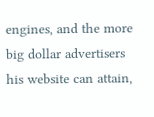engines, and the more big dollar advertisers his website can attain,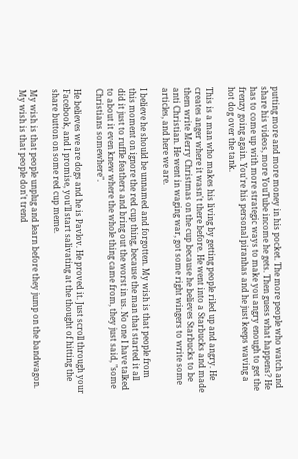putting more and more money in his pocket. The more people who watch and share his videos, more YouTube income he gets. Then guess what happens? He has to come up with more strategic ways to make you angry enough to get the frenzy going again. You're his personal piranhas and he just keeps waving a hot dog over the tank.

This is a man who makes his living by getting people riled up and angry. He creates anger where it wasn't there before. He went into a Starbucks and made them write Merry Christmas on the cup because he believes Starbucks to be anti Christian. He went in waging war, got some right wingers to write some articles, and here we are.

I believe he should be unnamed and forgotten. My wish is that people from this moment on ignore the red cup thing, because the man that started it all did it just to ruffle feathers and bring out the worst in us. No one I have talked to about it even knew where the whole thing came from, they just said, "some Christians somewhere".

He believes we are dogs and he is Pavlov. He proved it. Just scroll through your Facebook, and I promise, you'll start salivating at the thought of hitting the share button on some red cup meme.

My wish is that people unplug and learn before they jump on the bandwagon. My wish is that people don't trend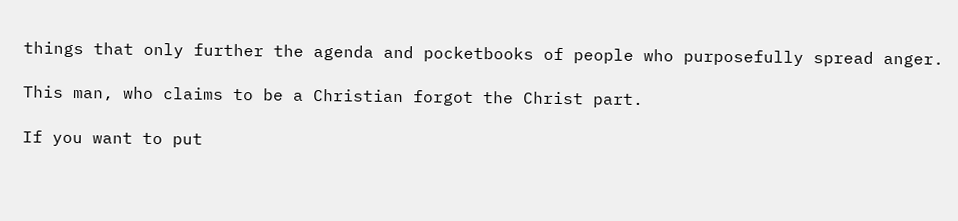things that only further the agenda and pocketbooks of people who purposefully spread anger.

This man, who claims to be a Christian forgot the Christ part.

If you want to put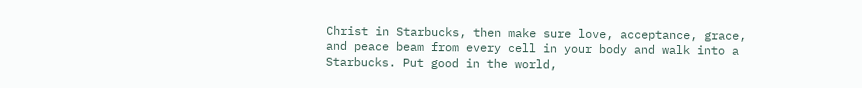Christ in Starbucks, then make sure love, acceptance, grace, and peace beam from every cell in your body and walk into a Starbucks. Put good in the world,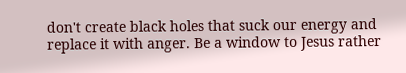don't create black holes that suck our energy and replace it with anger. Be a window to Jesus rather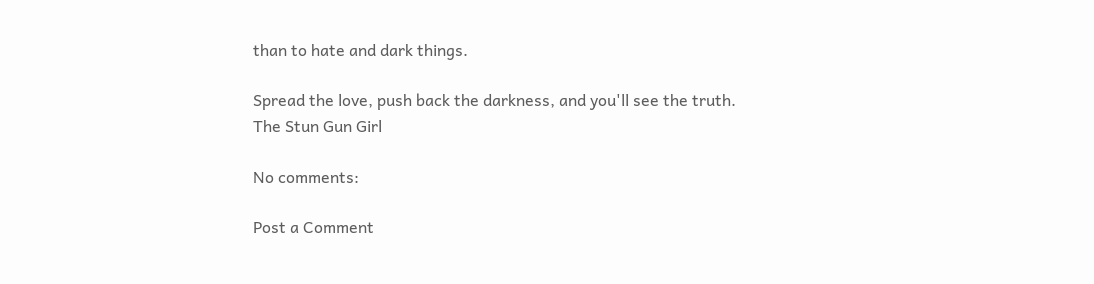than to hate and dark things.

Spread the love, push back the darkness, and you'll see the truth.
The Stun Gun Girl

No comments:

Post a Comment